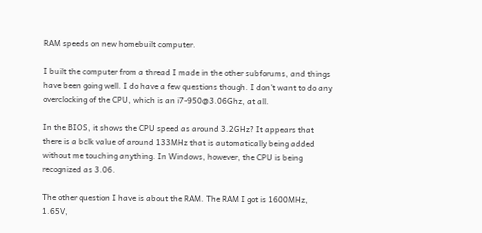RAM speeds on new homebuilt computer.

I built the computer from a thread I made in the other subforums, and things have been going well. I do have a few questions though. I don't want to do any overclocking of the CPU, which is an i7-950@3.06Ghz, at all.

In the BIOS, it shows the CPU speed as around 3.2GHz? It appears that there is a bclk value of around 133MHz that is automatically being added without me touching anything. In Windows, however, the CPU is being recognized as 3.06.

The other question I have is about the RAM. The RAM I got is 1600MHz, 1.65V,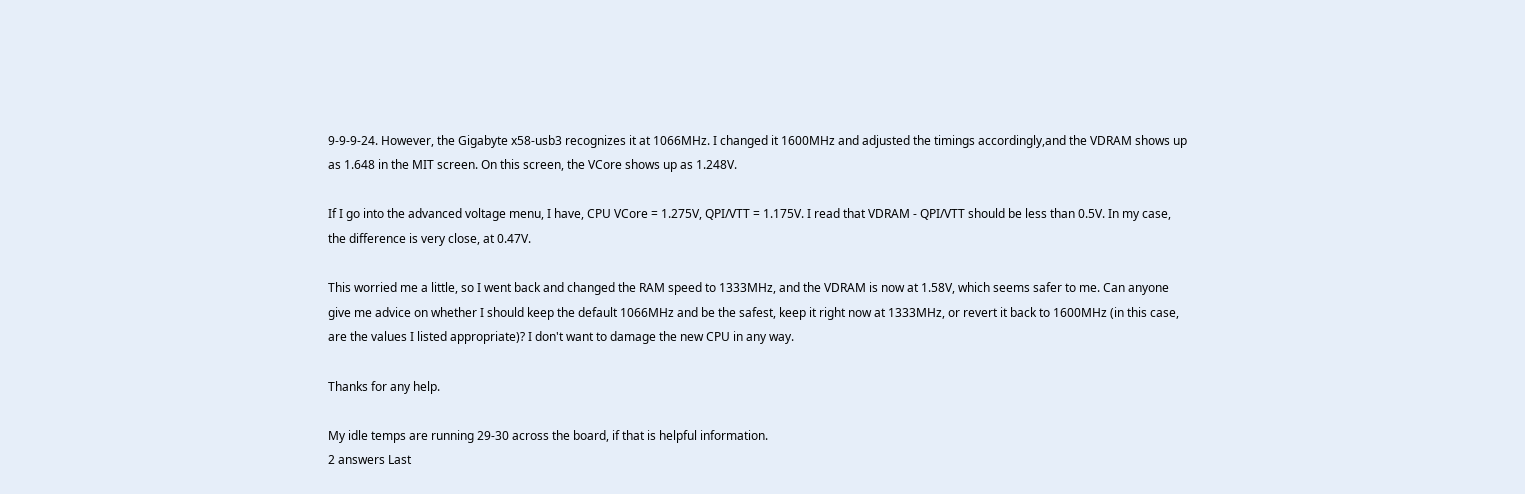9-9-9-24. However, the Gigabyte x58-usb3 recognizes it at 1066MHz. I changed it 1600MHz and adjusted the timings accordingly,and the VDRAM shows up as 1.648 in the MIT screen. On this screen, the VCore shows up as 1.248V.

If I go into the advanced voltage menu, I have, CPU VCore = 1.275V, QPI/VTT = 1.175V. I read that VDRAM - QPI/VTT should be less than 0.5V. In my case, the difference is very close, at 0.47V.

This worried me a little, so I went back and changed the RAM speed to 1333MHz, and the VDRAM is now at 1.58V, which seems safer to me. Can anyone give me advice on whether I should keep the default 1066MHz and be the safest, keep it right now at 1333MHz, or revert it back to 1600MHz (in this case, are the values I listed appropriate)? I don't want to damage the new CPU in any way.

Thanks for any help.

My idle temps are running 29-30 across the board, if that is helpful information.
2 answers Last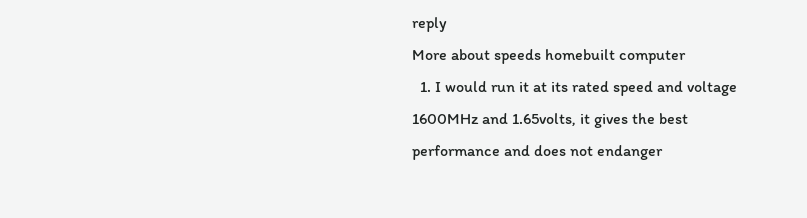reply
More about speeds homebuilt computer
  1. I would run it at its rated speed and voltage 1600MHz and 1.65volts, it gives the best performance and does not endanger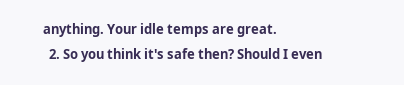anything. Your idle temps are great.
  2. So you think it's safe then? Should I even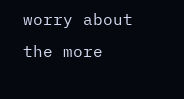worry about the more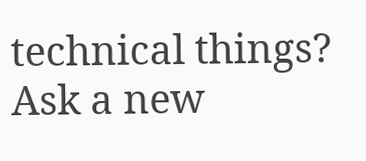technical things?
Ask a new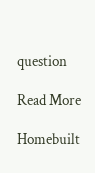question

Read More

Homebuilt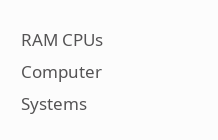RAM CPUs Computer Systems